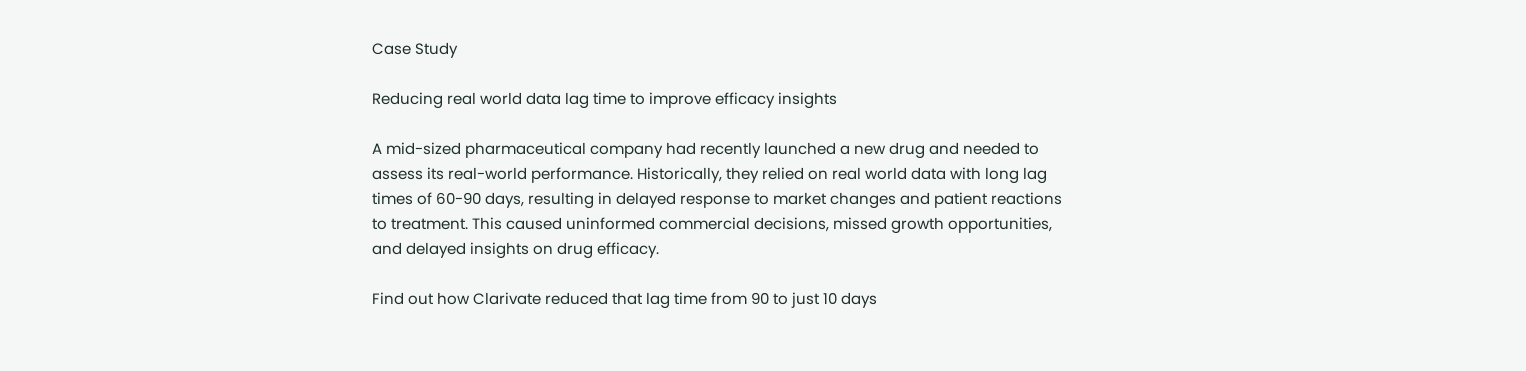Case Study

Reducing real world data lag time to improve efficacy insights

A mid-sized pharmaceutical company had recently launched a new drug and needed to assess its real-world performance. Historically, they relied on real world data with long lag times of 60-90 days, resulting in delayed response to market changes and patient reactions to treatment. This caused uninformed commercial decisions, missed growth opportunities, and delayed insights on drug efficacy.

Find out how Clarivate reduced that lag time from 90 to just 10 days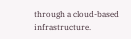through a cloud-based infrastructure.